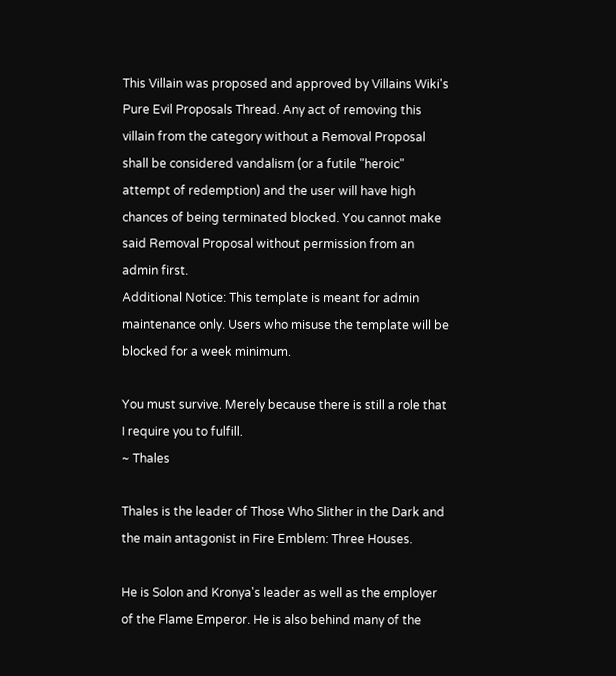This Villain was proposed and approved by Villains Wiki's Pure Evil Proposals Thread. Any act of removing this villain from the category without a Removal Proposal shall be considered vandalism (or a futile "heroic" attempt of redemption) and the user will have high chances of being terminated blocked. You cannot make said Removal Proposal without permission from an admin first.
Additional Notice: This template is meant for admin maintenance only. Users who misuse the template will be blocked for a week minimum.

You must survive. Merely because there is still a role that I require you to fulfill.
~ Thales

Thales is the leader of Those Who Slither in the Dark and the main antagonist in Fire Emblem: Three Houses.

He is Solon and Kronya's leader as well as the employer of the Flame Emperor. He is also behind many of the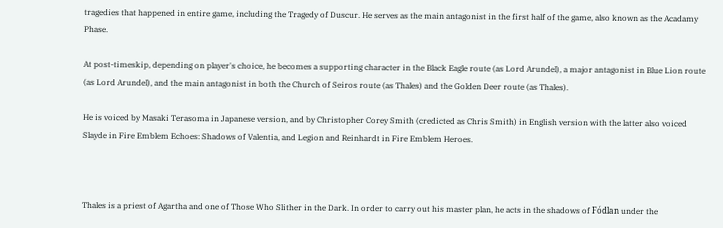tragedies that happened in entire game, including the Tragedy of Duscur. He serves as the main antagonist in the first half of the game, also known as the Acadamy Phase.

At post-timeskip, depending on player's choice, he becomes a supporting character in the Black Eagle route (as Lord Arundel), a major antagonist in Blue Lion route (as Lord Arundel), and the main antagonist in both the Church of Seiros route (as Thales) and the Golden Deer route (as Thales).

He is voiced by Masaki Terasoma in Japanese version, and by Christopher Corey Smith (credicted as Chris Smith) in English version with the latter also voiced Slayde in Fire Emblem Echoes: Shadows of Valentia, and Legion and Reinhardt in Fire Emblem Heroes.



Thales is a priest of Agartha and one of Those Who Slither in the Dark. In order to carry out his master plan, he acts in the shadows of Fódlan under the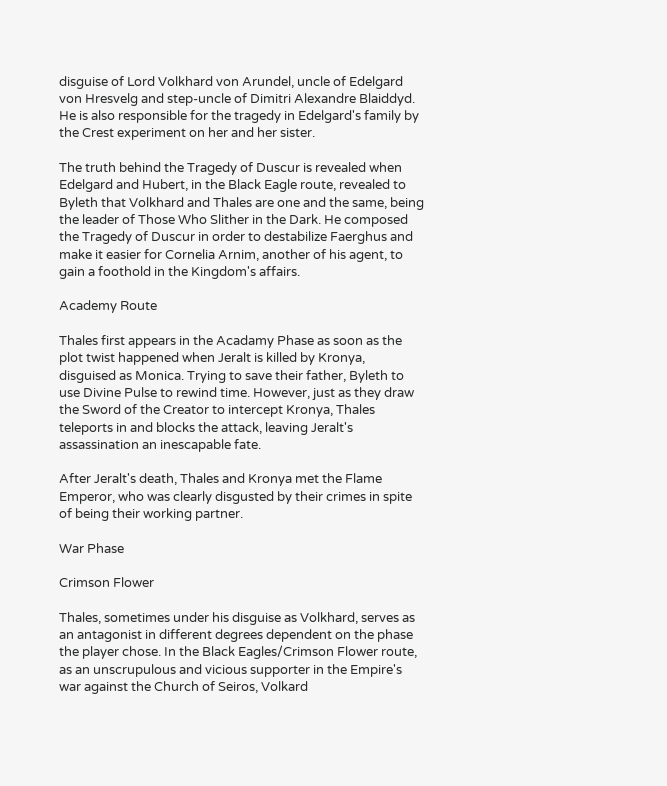disguise of Lord Volkhard von Arundel, uncle of Edelgard von Hresvelg and step-uncle of Dimitri Alexandre Blaiddyd. He is also responsible for the tragedy in Edelgard's family by the Crest experiment on her and her sister.

The truth behind the Tragedy of Duscur is revealed when Edelgard and Hubert, in the Black Eagle route, revealed to Byleth that Volkhard and Thales are one and the same, being the leader of Those Who Slither in the Dark. He composed the Tragedy of Duscur in order to destabilize Faerghus and make it easier for Cornelia Arnim, another of his agent, to gain a foothold in the Kingdom's affairs.

Academy Route

Thales first appears in the Acadamy Phase as soon as the plot twist happened when Jeralt is killed by Kronya, disguised as Monica. Trying to save their father, Byleth to use Divine Pulse to rewind time. However, just as they draw the Sword of the Creator to intercept Kronya, Thales teleports in and blocks the attack, leaving Jeralt's assassination an inescapable fate.

After Jeralt's death, Thales and Kronya met the Flame Emperor, who was clearly disgusted by their crimes in spite of being their working partner.

War Phase

Crimson Flower

Thales, sometimes under his disguise as Volkhard, serves as an antagonist in different degrees dependent on the phase the player chose. In the Black Eagles/Crimson Flower route, as an unscrupulous and vicious supporter in the Empire's war against the Church of Seiros, Volkard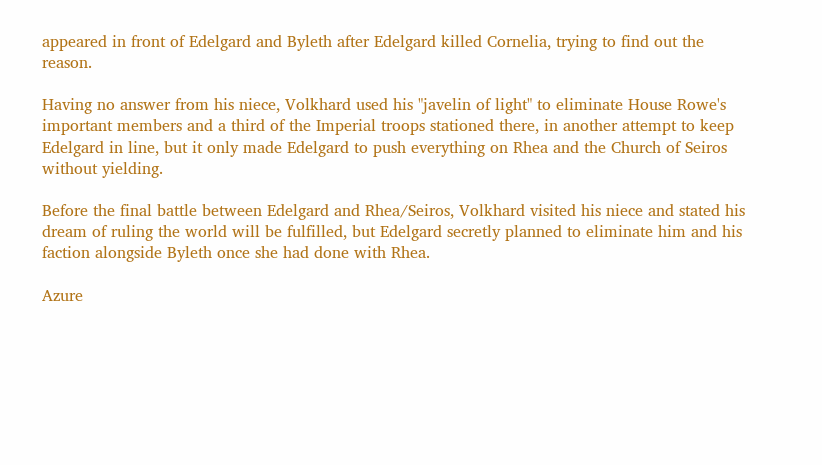appeared in front of Edelgard and Byleth after Edelgard killed Cornelia, trying to find out the reason.

Having no answer from his niece, Volkhard used his "javelin of light" to eliminate House Rowe's important members and a third of the Imperial troops stationed there, in another attempt to keep Edelgard in line, but it only made Edelgard to push everything on Rhea and the Church of Seiros without yielding.

Before the final battle between Edelgard and Rhea/Seiros, Volkhard visited his niece and stated his dream of ruling the world will be fulfilled, but Edelgard secretly planned to eliminate him and his faction alongside Byleth once she had done with Rhea.

Azure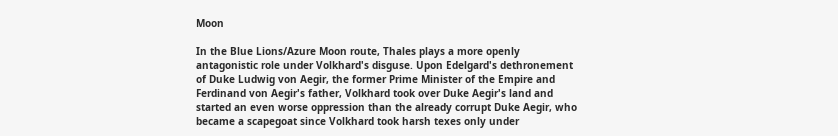Moon

In the Blue Lions/Azure Moon route, Thales plays a more openly antagonistic role under Volkhard's disguse. Upon Edelgard's dethronement of Duke Ludwig von Aegir, the former Prime Minister of the Empire and Ferdinand von Aegir's father, Volkhard took over Duke Aegir's land and started an even worse oppression than the already corrupt Duke Aegir, who became a scapegoat since Volkhard took harsh texes only under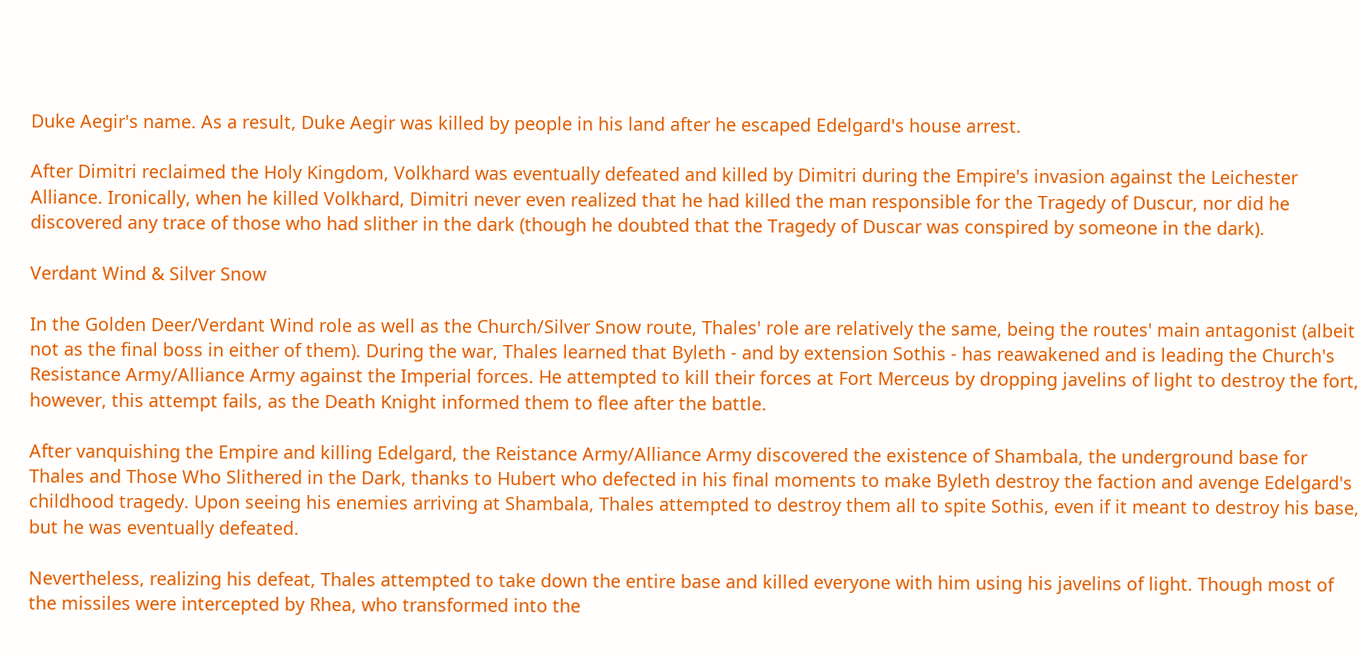Duke Aegir's name. As a result, Duke Aegir was killed by people in his land after he escaped Edelgard's house arrest.

After Dimitri reclaimed the Holy Kingdom, Volkhard was eventually defeated and killed by Dimitri during the Empire's invasion against the Leichester Alliance. Ironically, when he killed Volkhard, Dimitri never even realized that he had killed the man responsible for the Tragedy of Duscur, nor did he discovered any trace of those who had slither in the dark (though he doubted that the Tragedy of Duscar was conspired by someone in the dark).

Verdant Wind & Silver Snow

In the Golden Deer/Verdant Wind role as well as the Church/Silver Snow route, Thales' role are relatively the same, being the routes' main antagonist (albeit not as the final boss in either of them). During the war, Thales learned that Byleth - and by extension Sothis - has reawakened and is leading the Church's Resistance Army/Alliance Army against the Imperial forces. He attempted to kill their forces at Fort Merceus by dropping javelins of light to destroy the fort, however, this attempt fails, as the Death Knight informed them to flee after the battle.

After vanquishing the Empire and killing Edelgard, the Reistance Army/Alliance Army discovered the existence of Shambala, the underground base for Thales and Those Who Slithered in the Dark, thanks to Hubert who defected in his final moments to make Byleth destroy the faction and avenge Edelgard's childhood tragedy. Upon seeing his enemies arriving at Shambala, Thales attempted to destroy them all to spite Sothis, even if it meant to destroy his base, but he was eventually defeated.

Nevertheless, realizing his defeat, Thales attempted to take down the entire base and killed everyone with him using his javelins of light. Though most of the missiles were intercepted by Rhea, who transformed into the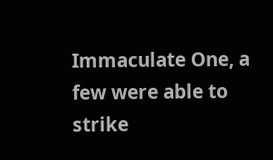Immaculate One, a few were able to strike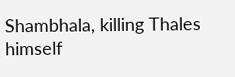Shambhala, killing Thales himself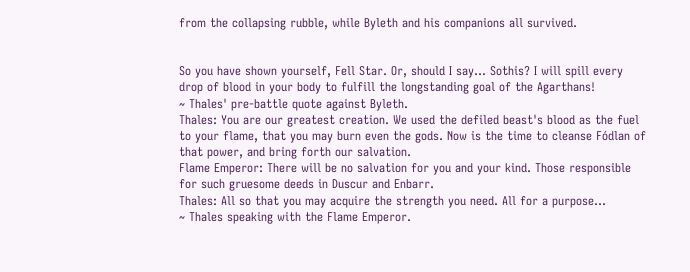from the collapsing rubble, while Byleth and his companions all survived.


So you have shown yourself, Fell Star. Or, should I say... Sothis? I will spill every drop of blood in your body to fulfill the longstanding goal of the Agarthans!
~ Thales' pre-battle quote against Byleth.
Thales: You are our greatest creation. We used the defiled beast's blood as the fuel to your flame, that you may burn even the gods. Now is the time to cleanse Fódlan of that power, and bring forth our salvation.
Flame Emperor: There will be no salvation for you and your kind. Those responsible for such gruesome deeds in Duscur and Enbarr.
Thales: All so that you may acquire the strength you need. All for a purpose...
~ Thales speaking with the Flame Emperor.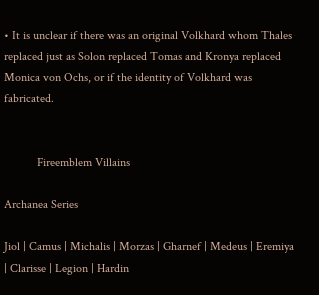• It is unclear if there was an original Volkhard whom Thales replaced just as Solon replaced Tomas and Kronya replaced Monica von Ochs, or if the identity of Volkhard was fabricated.


           Fireemblem Villains

Archanea Series

Jiol | Camus | Michalis | Morzas | Gharnef | Medeus | Eremiya | Clarisse | Legion | Hardin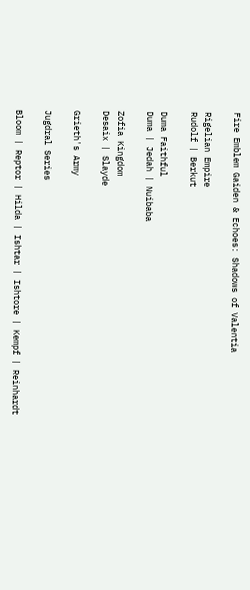Fire Emblem Gaiden & Echoes: Shadows of Valentia

Rigelian Empire
Rudolf | Berkut

Duma Faithful
Duma | Jedah | Nuibaba

Zofia Kingdom
Desaix | Slayde

Grieth's Army

Jugdral Series

Bloom | Reptor | Hilda | Ishtar | Ishtore | Kempf | Reinhardt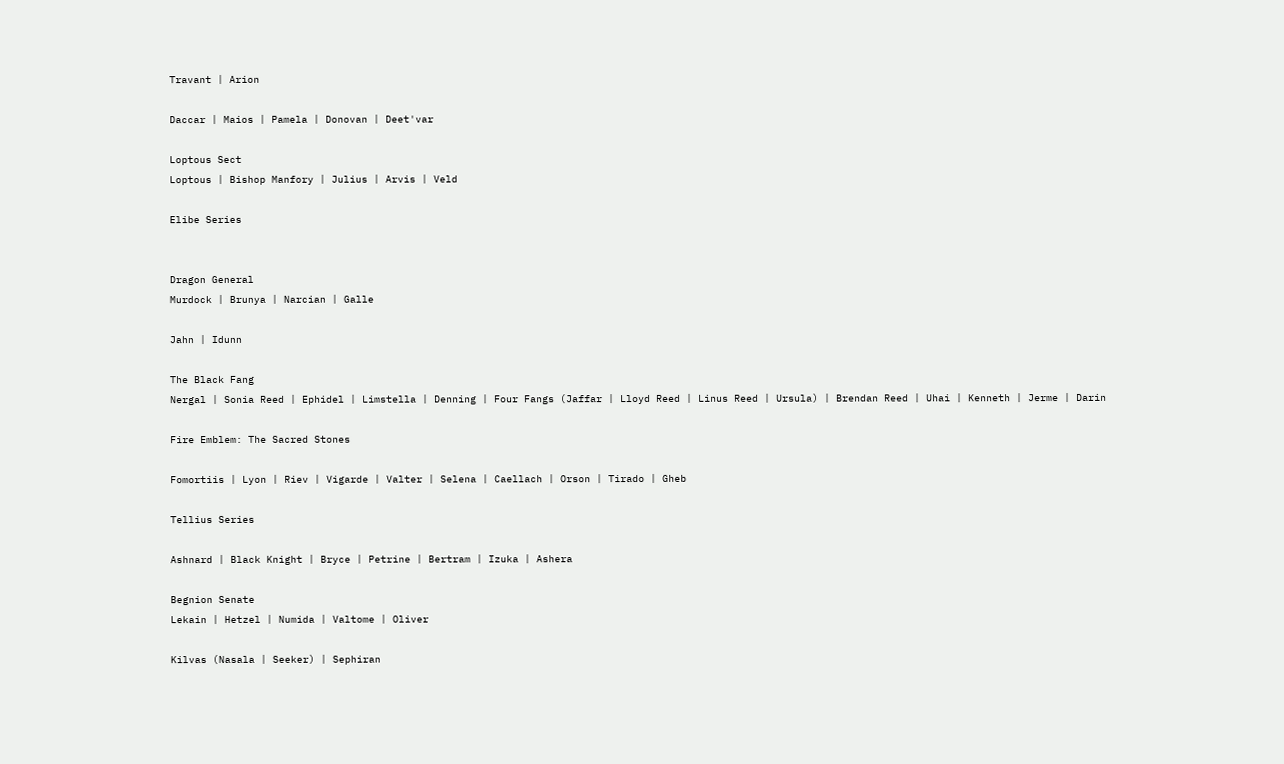Travant | Arion

Daccar | Maios | Pamela | Donovan | Deet'var

Loptous Sect
Loptous | Bishop Manfory | Julius | Arvis | Veld

Elibe Series


Dragon General
Murdock | Brunya | Narcian | Galle

Jahn | Idunn

The Black Fang
Nergal | Sonia Reed | Ephidel | Limstella | Denning | Four Fangs (Jaffar | Lloyd Reed | Linus Reed | Ursula) | Brendan Reed | Uhai | Kenneth | Jerme | Darin

Fire Emblem: The Sacred Stones

Fomortiis | Lyon | Riev | Vigarde | Valter | Selena | Caellach | Orson | Tirado | Gheb

Tellius Series

Ashnard | Black Knight | Bryce | Petrine | Bertram | Izuka | Ashera

Begnion Senate
Lekain | Hetzel | Numida | Valtome | Oliver

Kilvas (Nasala | Seeker) | Sephiran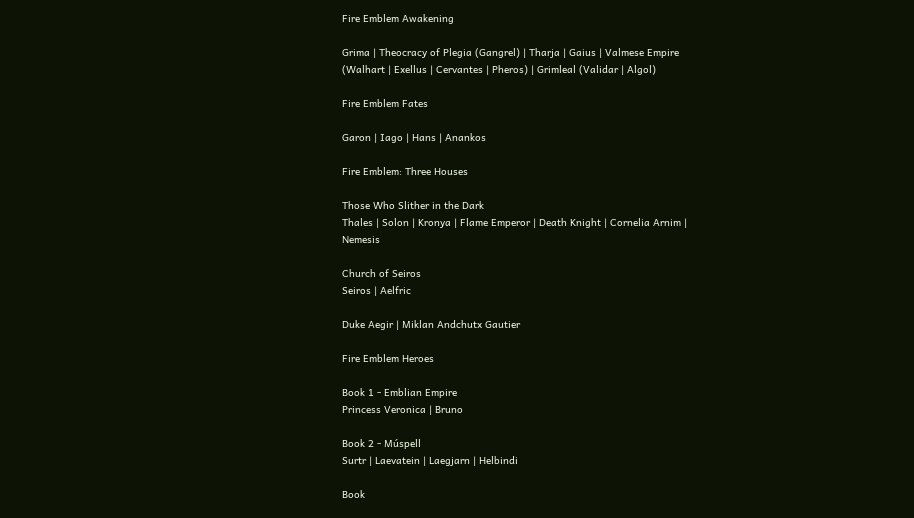Fire Emblem Awakening

Grima | Theocracy of Plegia (Gangrel) | Tharja | Gaius | Valmese Empire (Walhart | Exellus | Cervantes | Pheros) | Grimleal (Validar | Algol)

Fire Emblem Fates

Garon | Iago | Hans | Anankos

Fire Emblem: Three Houses

Those Who Slither in the Dark
Thales | Solon | Kronya | Flame Emperor | Death Knight | Cornelia Arnim | Nemesis

Church of Seiros
Seiros | Aelfric

Duke Aegir | Miklan Andchutx Gautier

Fire Emblem Heroes

Book 1 - Emblian Empire
Princess Veronica | Bruno

Book 2 - Múspell
Surtr | Laevatein | Laegjarn | Helbindi

Book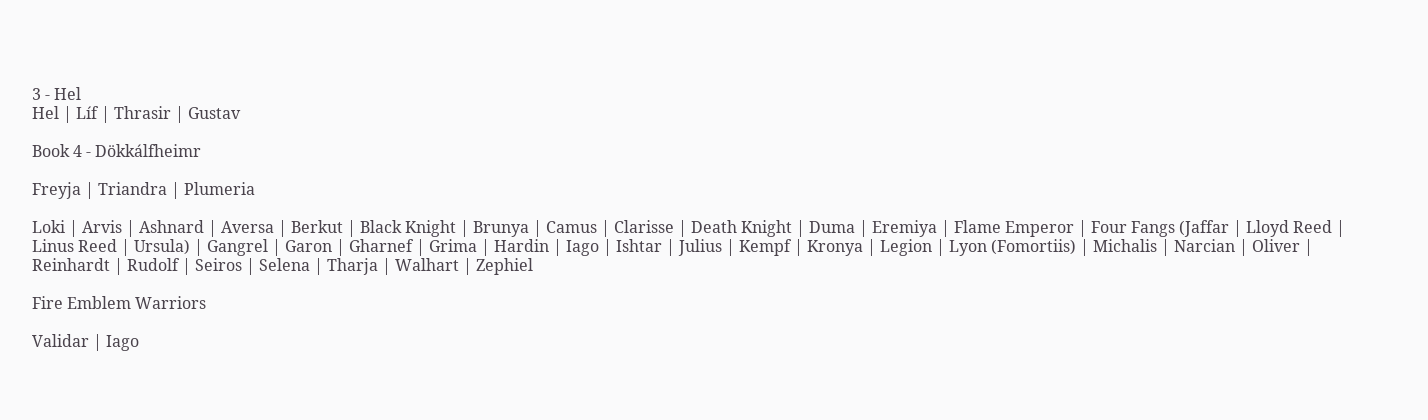3 - Hel
Hel | Líf | Thrasir | Gustav

Book 4 - Dökkálfheimr

Freyja | Triandra | Plumeria

Loki | Arvis | Ashnard | Aversa | Berkut | Black Knight | Brunya | Camus | Clarisse | Death Knight | Duma | Eremiya | Flame Emperor | Four Fangs (Jaffar | Lloyd Reed | Linus Reed | Ursula) | Gangrel | Garon | Gharnef | Grima | Hardin | Iago | Ishtar | Julius | Kempf | Kronya | Legion | Lyon (Fomortiis) | Michalis | Narcian | Oliver | Reinhardt | Rudolf | Seiros | Selena | Tharja | Walhart | Zephiel

Fire Emblem Warriors

Validar | Iago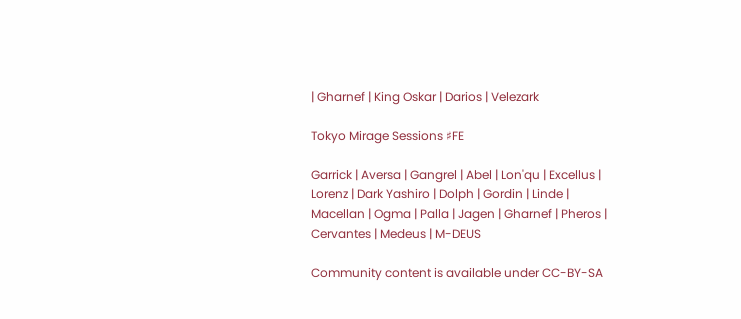| Gharnef | King Oskar | Darios | Velezark

Tokyo Mirage Sessions ♯FE

Garrick | Aversa | Gangrel | Abel | Lon'qu | Excellus | Lorenz | Dark Yashiro | Dolph | Gordin | Linde | Macellan | Ogma | Palla | Jagen | Gharnef | Pheros | Cervantes | Medeus | M-DEUS

Community content is available under CC-BY-SA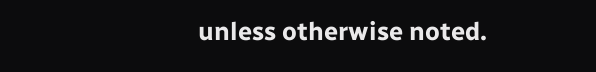unless otherwise noted.